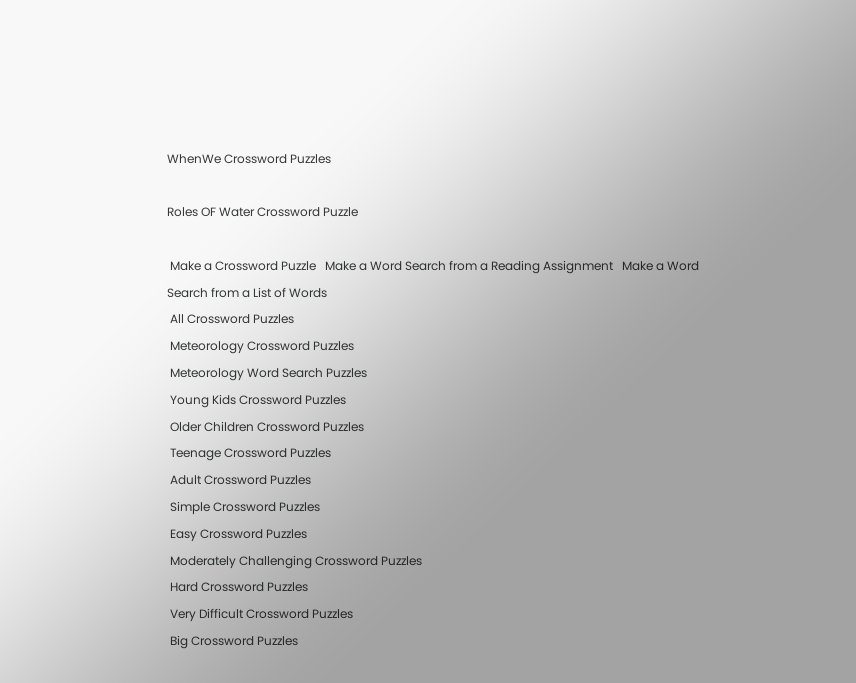WhenWe Crossword Puzzles

Roles OF Water Crossword Puzzle

 Make a Crossword Puzzle   Make a Word Search from a Reading Assignment   Make a Word Search from a List of Words
 All Crossword Puzzles
 Meteorology Crossword Puzzles
 Meteorology Word Search Puzzles
 Young Kids Crossword Puzzles
 Older Children Crossword Puzzles
 Teenage Crossword Puzzles
 Adult Crossword Puzzles
 Simple Crossword Puzzles
 Easy Crossword Puzzles
 Moderately Challenging Crossword Puzzles
 Hard Crossword Puzzles
 Very Difficult Crossword Puzzles
 Big Crossword Puzzles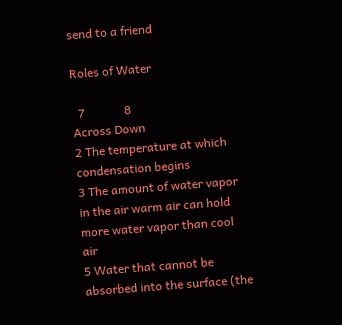send to a friend

Roles of Water

  7             8
Across Down
2 The temperature at which condensation begins
3 The amount of water vapor in the air warm air can hold more water vapor than cool air
5 Water that cannot be absorbed into the surface (the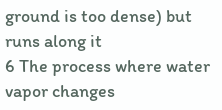ground is too dense) but runs along it
6 The process where water vapor changes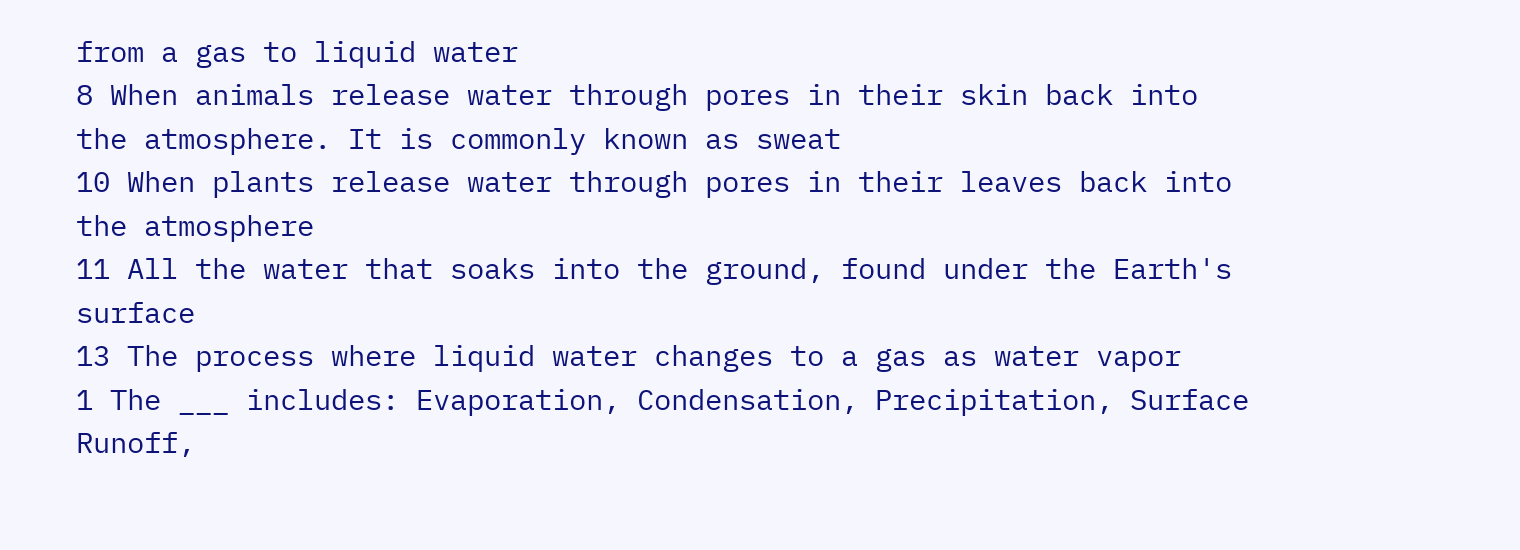from a gas to liquid water
8 When animals release water through pores in their skin back into the atmosphere. It is commonly known as sweat
10 When plants release water through pores in their leaves back into the atmosphere
11 All the water that soaks into the ground, found under the Earth's surface
13 The process where liquid water changes to a gas as water vapor
1 The ___ includes: Evaporation, Condensation, Precipitation, Surface Runoff,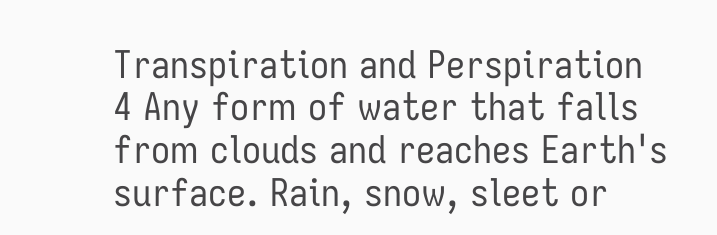Transpiration and Perspiration
4 Any form of water that falls from clouds and reaches Earth's surface. Rain, snow, sleet or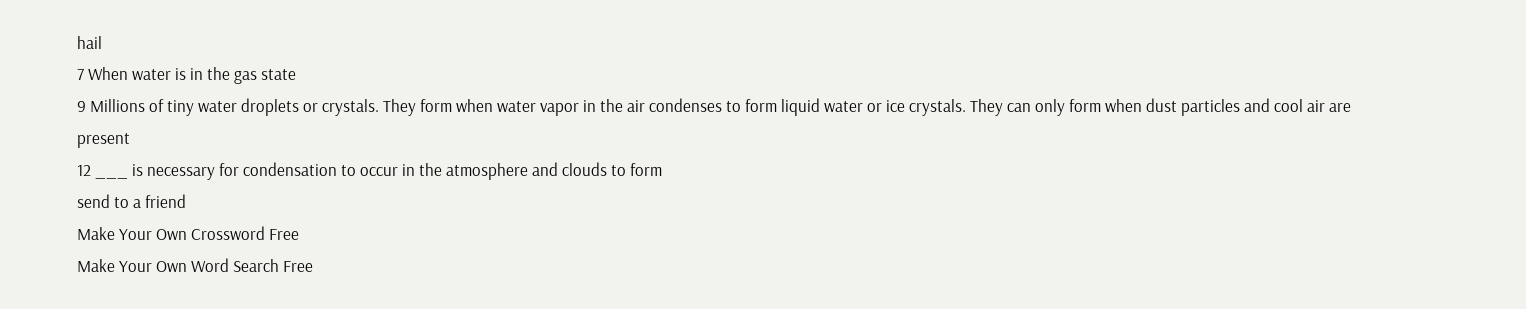hail
7 When water is in the gas state
9 Millions of tiny water droplets or crystals. They form when water vapor in the air condenses to form liquid water or ice crystals. They can only form when dust particles and cool air are present
12 ___ is necessary for condensation to occur in the atmosphere and clouds to form
send to a friend
Make Your Own Crossword Free
Make Your Own Word Search Free